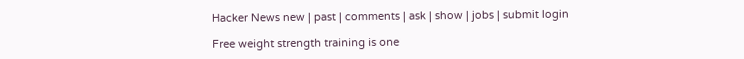Hacker News new | past | comments | ask | show | jobs | submit login

Free weight strength training is one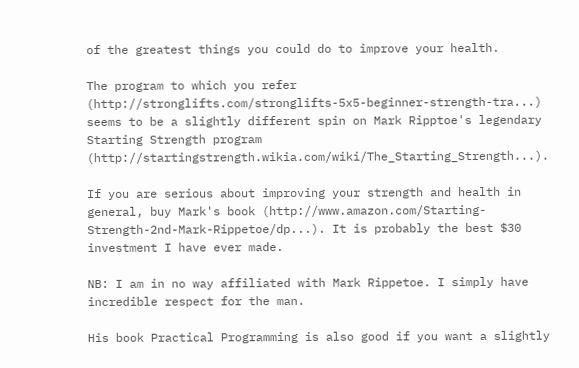of the greatest things you could do to improve your health.

The program to which you refer (http://stronglifts.com/stronglifts-5x5-beginner-strength-tra...) seems to be a slightly different spin on Mark Ripptoe's legendary Starting Strength program (http://startingstrength.wikia.com/wiki/The_Starting_Strength...).

If you are serious about improving your strength and health in general, buy Mark's book (http://www.amazon.com/Starting-Strength-2nd-Mark-Rippetoe/dp...). It is probably the best $30 investment I have ever made.

NB: I am in no way affiliated with Mark Rippetoe. I simply have incredible respect for the man.

His book Practical Programming is also good if you want a slightly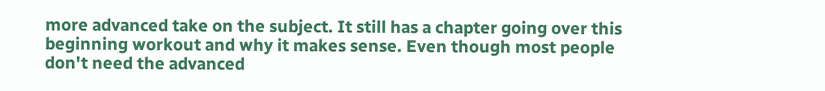more advanced take on the subject. It still has a chapter going over this beginning workout and why it makes sense. Even though most people don't need the advanced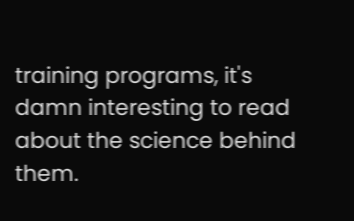training programs, it's damn interesting to read about the science behind them.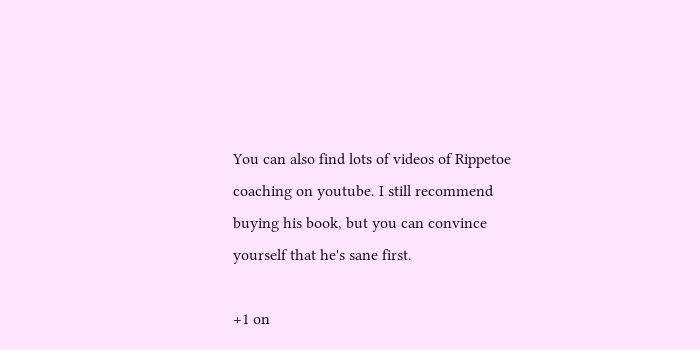You can also find lots of videos of Rippetoe coaching on youtube. I still recommend buying his book, but you can convince yourself that he's sane first.

+1 on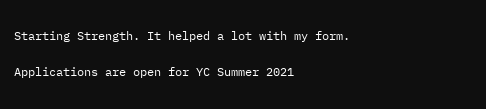Starting Strength. It helped a lot with my form.

Applications are open for YC Summer 2021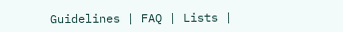Guidelines | FAQ | Lists |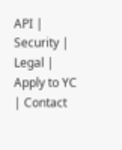API | Security | Legal | Apply to YC | Contact